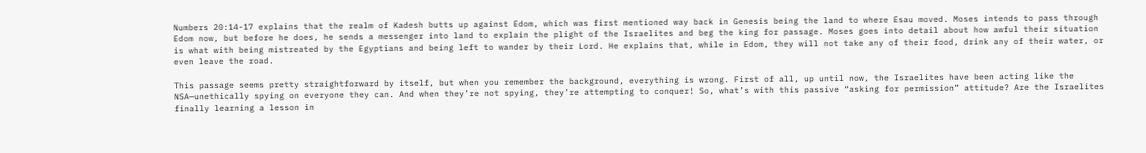Numbers 20:14-17 explains that the realm of Kadesh butts up against Edom, which was first mentioned way back in Genesis being the land to where Esau moved. Moses intends to pass through Edom now, but before he does, he sends a messenger into land to explain the plight of the Israelites and beg the king for passage. Moses goes into detail about how awful their situation is what with being mistreated by the Egyptians and being left to wander by their Lord. He explains that, while in Edom, they will not take any of their food, drink any of their water, or even leave the road.

This passage seems pretty straightforward by itself, but when you remember the background, everything is wrong. First of all, up until now, the Israelites have been acting like the NSA—unethically spying on everyone they can. And when they’re not spying, they’re attempting to conquer! So, what’s with this passive “asking for permission” attitude? Are the Israelites finally learning a lesson in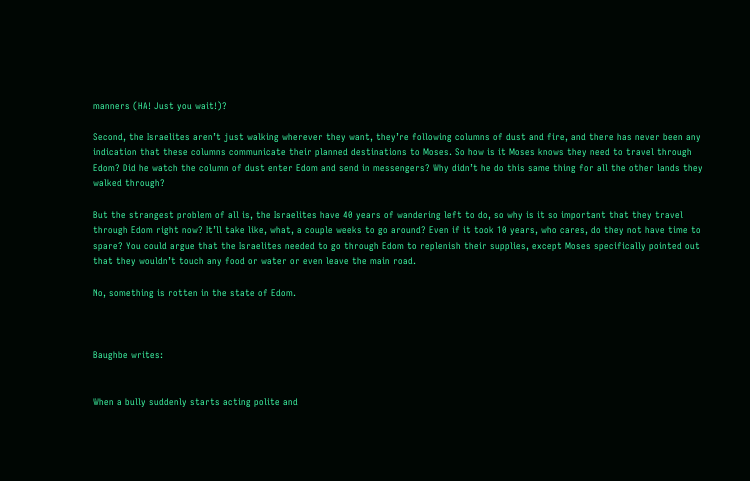manners (HA! Just you wait!)?

Second, the Israelites aren’t just walking wherever they want, they’re following columns of dust and fire, and there has never been any indication that these columns communicate their planned destinations to Moses. So how is it Moses knows they need to travel through Edom? Did he watch the column of dust enter Edom and send in messengers? Why didn’t he do this same thing for all the other lands they walked through?

But the strangest problem of all is, the Israelites have 40 years of wandering left to do, so why is it so important that they travel through Edom right now? It’ll take like, what, a couple weeks to go around? Even if it took 10 years, who cares, do they not have time to spare? You could argue that the Israelites needed to go through Edom to replenish their supplies, except Moses specifically pointed out that they wouldn’t touch any food or water or even leave the main road.

No, something is rotten in the state of Edom.



Baughbe writes:


When a bully suddenly starts acting polite and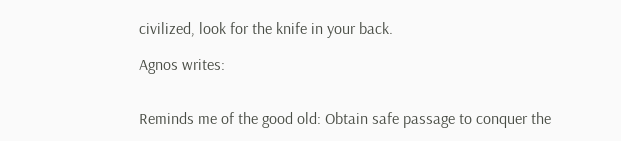civilized, look for the knife in your back.

Agnos writes:


Reminds me of the good old: Obtain safe passage to conquer the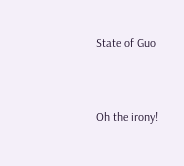State of Guo


Oh the irony!